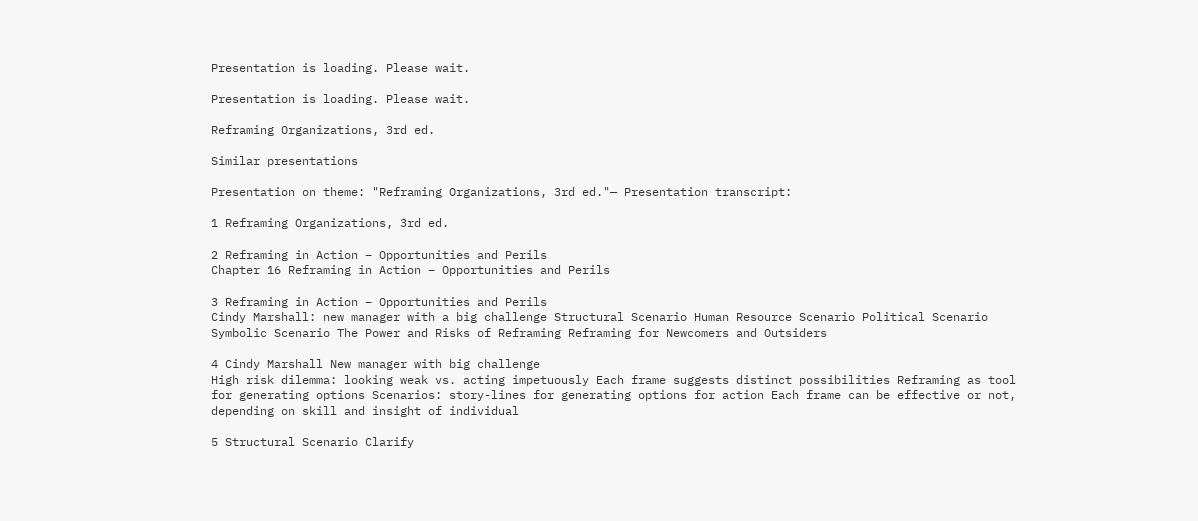Presentation is loading. Please wait.

Presentation is loading. Please wait.

Reframing Organizations, 3rd ed.

Similar presentations

Presentation on theme: "Reframing Organizations, 3rd ed."— Presentation transcript:

1 Reframing Organizations, 3rd ed.

2 Reframing in Action – Opportunities and Perils
Chapter 16 Reframing in Action – Opportunities and Perils

3 Reframing in Action – Opportunities and Perils
Cindy Marshall: new manager with a big challenge Structural Scenario Human Resource Scenario Political Scenario Symbolic Scenario The Power and Risks of Reframing Reframing for Newcomers and Outsiders

4 Cindy Marshall New manager with big challenge
High risk dilemma: looking weak vs. acting impetuously Each frame suggests distinct possibilities Reframing as tool for generating options Scenarios: story-lines for generating options for action Each frame can be effective or not, depending on skill and insight of individual

5 Structural Scenario Clarify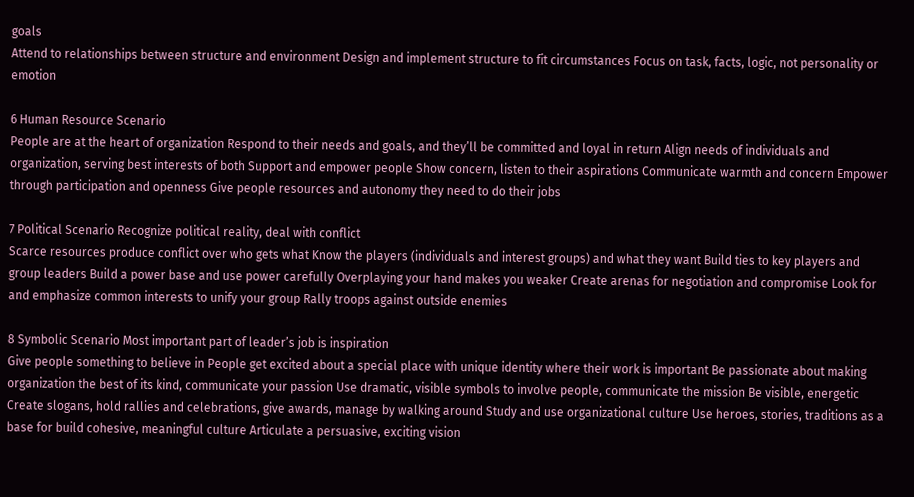goals
Attend to relationships between structure and environment Design and implement structure to fit circumstances Focus on task, facts, logic, not personality or emotion

6 Human Resource Scenario
People are at the heart of organization Respond to their needs and goals, and they’ll be committed and loyal in return Align needs of individuals and organization, serving best interests of both Support and empower people Show concern, listen to their aspirations Communicate warmth and concern Empower through participation and openness Give people resources and autonomy they need to do their jobs

7 Political Scenario Recognize political reality, deal with conflict
Scarce resources produce conflict over who gets what Know the players (individuals and interest groups) and what they want Build ties to key players and group leaders Build a power base and use power carefully Overplaying your hand makes you weaker Create arenas for negotiation and compromise Look for and emphasize common interests to unify your group Rally troops against outside enemies

8 Symbolic Scenario Most important part of leader’s job is inspiration
Give people something to believe in People get excited about a special place with unique identity where their work is important Be passionate about making organization the best of its kind, communicate your passion Use dramatic, visible symbols to involve people, communicate the mission Be visible, energetic Create slogans, hold rallies and celebrations, give awards, manage by walking around Study and use organizational culture Use heroes, stories, traditions as a base for build cohesive, meaningful culture Articulate a persuasive, exciting vision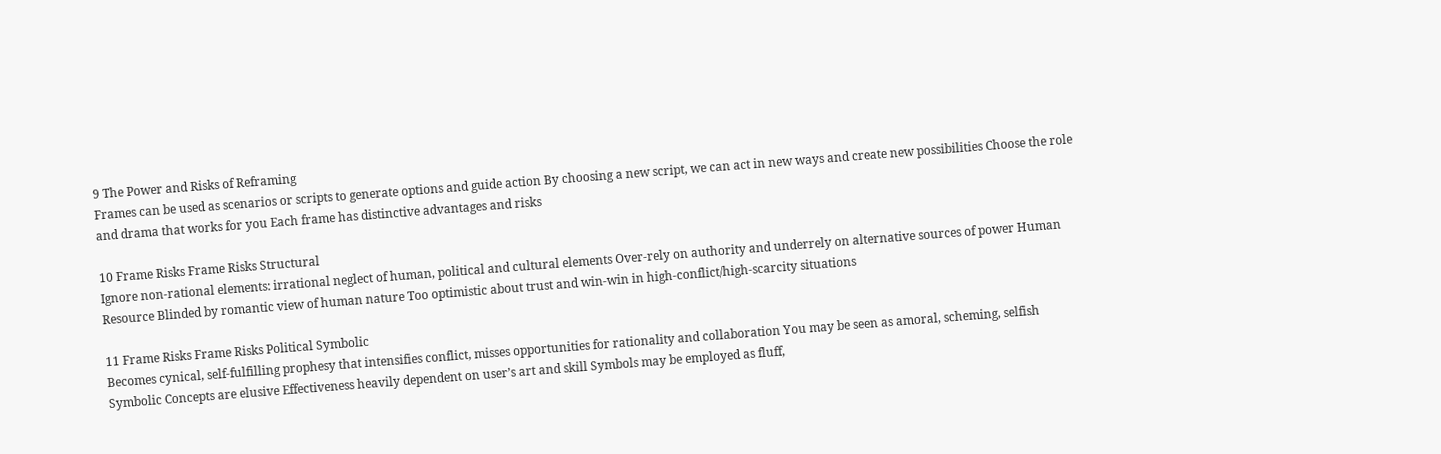9 The Power and Risks of Reframing
Frames can be used as scenarios or scripts to generate options and guide action By choosing a new script, we can act in new ways and create new possibilities Choose the role and drama that works for you Each frame has distinctive advantages and risks

10 Frame Risks Frame Risks Structural
Ignore non-rational elements: irrational neglect of human, political and cultural elements Over-rely on authority and underrely on alternative sources of power Human Resource Blinded by romantic view of human nature Too optimistic about trust and win-win in high-conflict/high-scarcity situations

11 Frame Risks Frame Risks Political Symbolic
Becomes cynical, self-fulfilling prophesy that intensifies conflict, misses opportunities for rationality and collaboration You may be seen as amoral, scheming, selfish Symbolic Concepts are elusive Effectiveness heavily dependent on user’s art and skill Symbols may be employed as fluff,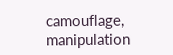camouflage, manipulation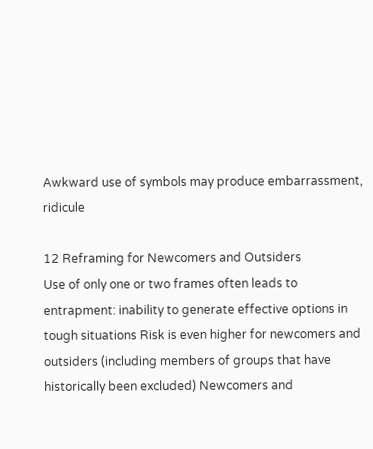Awkward use of symbols may produce embarrassment, ridicule

12 Reframing for Newcomers and Outsiders
Use of only one or two frames often leads to entrapment: inability to generate effective options in tough situations Risk is even higher for newcomers and outsiders (including members of groups that have historically been excluded) Newcomers and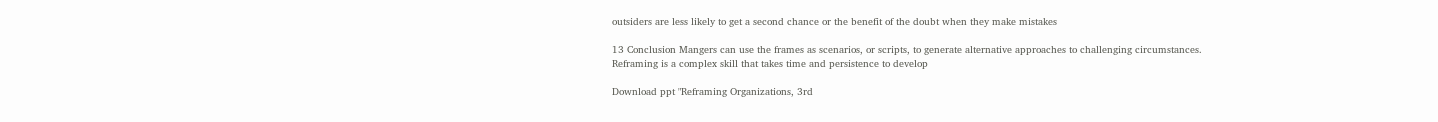outsiders are less likely to get a second chance or the benefit of the doubt when they make mistakes

13 Conclusion Mangers can use the frames as scenarios, or scripts, to generate alternative approaches to challenging circumstances. Reframing is a complex skill that takes time and persistence to develop

Download ppt "Reframing Organizations, 3rd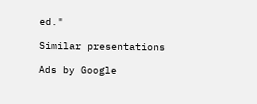ed."

Similar presentations

Ads by Google